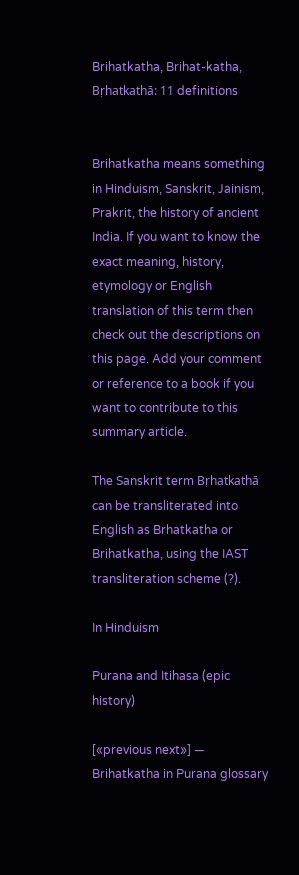Brihatkatha, Brihat-katha, Bṛhatkathā: 11 definitions


Brihatkatha means something in Hinduism, Sanskrit, Jainism, Prakrit, the history of ancient India. If you want to know the exact meaning, history, etymology or English translation of this term then check out the descriptions on this page. Add your comment or reference to a book if you want to contribute to this summary article.

The Sanskrit term Bṛhatkathā can be transliterated into English as Brhatkatha or Brihatkatha, using the IAST transliteration scheme (?).

In Hinduism

Purana and Itihasa (epic history)

[«previous next»] — Brihatkatha in Purana glossary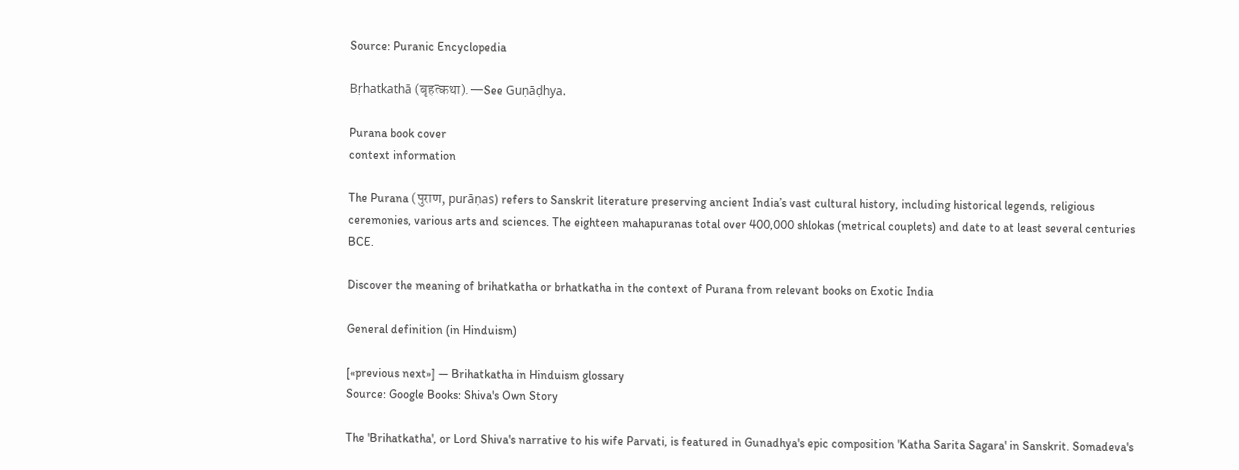Source: Puranic Encyclopedia

Bṛhatkathā (बृहत्कथा).—See Guṇāḍhya.

Purana book cover
context information

The Purana (पुराण, purāṇas) refers to Sanskrit literature preserving ancient India’s vast cultural history, including historical legends, religious ceremonies, various arts and sciences. The eighteen mahapuranas total over 400,000 shlokas (metrical couplets) and date to at least several centuries BCE.

Discover the meaning of brihatkatha or brhatkatha in the context of Purana from relevant books on Exotic India

General definition (in Hinduism)

[«previous next»] — Brihatkatha in Hinduism glossary
Source: Google Books: Shiva's Own Story

The 'Brihatkatha', or Lord Shiva's narrative to his wife Parvati, is featured in Gunadhya's epic composition 'Katha Sarita Sagara' in Sanskrit. Somadeva's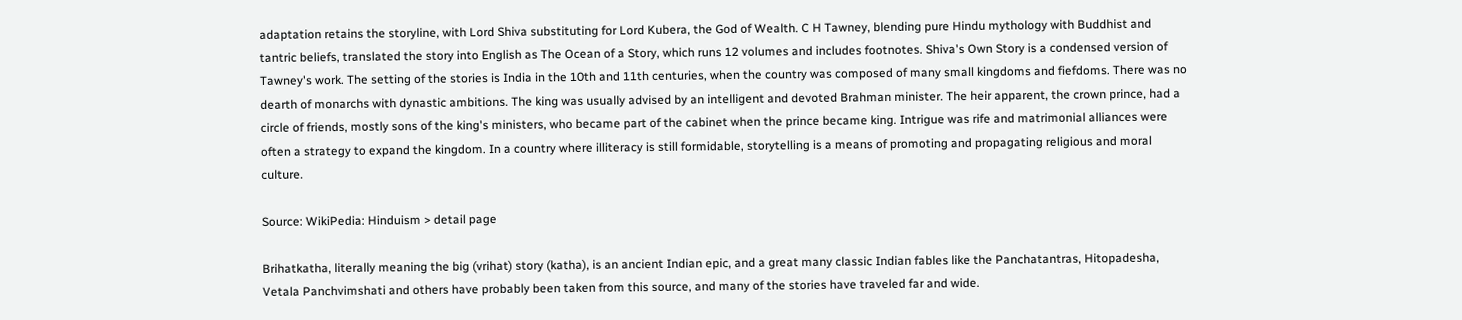adaptation retains the storyline, with Lord Shiva substituting for Lord Kubera, the God of Wealth. C H Tawney, blending pure Hindu mythology with Buddhist and tantric beliefs, translated the story into English as The Ocean of a Story, which runs 12 volumes and includes footnotes. Shiva's Own Story is a condensed version of Tawney's work. The setting of the stories is India in the 10th and 11th centuries, when the country was composed of many small kingdoms and fiefdoms. There was no dearth of monarchs with dynastic ambitions. The king was usually advised by an intelligent and devoted Brahman minister. The heir apparent, the crown prince, had a circle of friends, mostly sons of the king's ministers, who became part of the cabinet when the prince became king. Intrigue was rife and matrimonial alliances were often a strategy to expand the kingdom. In a country where illiteracy is still formidable, storytelling is a means of promoting and propagating religious and moral culture.

Source: WikiPedia: Hinduism > detail page

Brihatkatha, literally meaning the big (vrihat) story (katha), is an ancient Indian epic, and a great many classic Indian fables like the Panchatantras, Hitopadesha, Vetala Panchvimshati and others have probably been taken from this source, and many of the stories have traveled far and wide.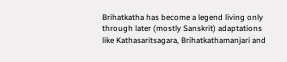Brihatkatha has become a legend living only through later (mostly Sanskrit) adaptations like Kathasaritsagara, Brihatkathamanjari and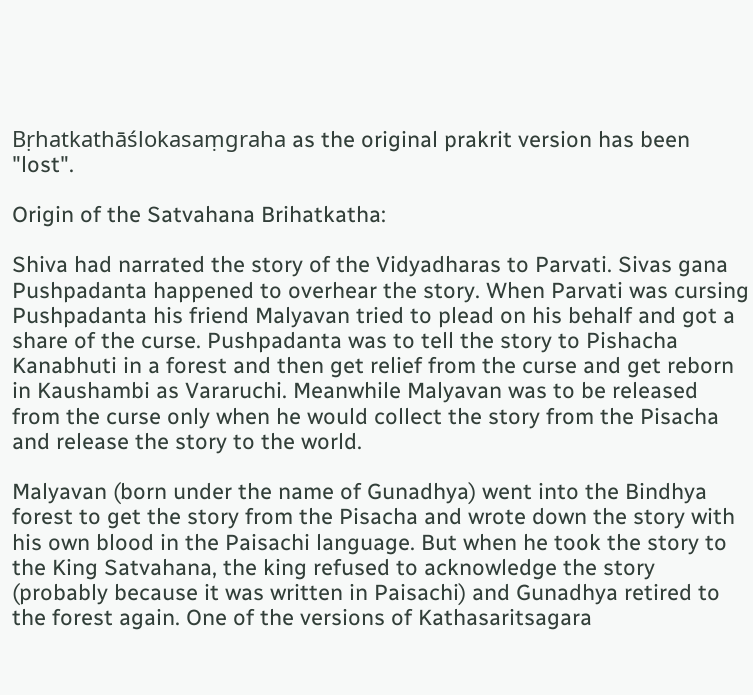Bṛhatkathāślokasaṃgraha as the original prakrit version has been "lost".

Origin of the Satvahana Brihatkatha:

Shiva had narrated the story of the Vidyadharas to Parvati. Sivas gana Pushpadanta happened to overhear the story. When Parvati was cursing Pushpadanta his friend Malyavan tried to plead on his behalf and got a share of the curse. Pushpadanta was to tell the story to Pishacha Kanabhuti in a forest and then get relief from the curse and get reborn in Kaushambi as Vararuchi. Meanwhile Malyavan was to be released from the curse only when he would collect the story from the Pisacha and release the story to the world.

Malyavan (born under the name of Gunadhya) went into the Bindhya forest to get the story from the Pisacha and wrote down the story with his own blood in the Paisachi language. But when he took the story to the King Satvahana, the king refused to acknowledge the story (probably because it was written in Paisachi) and Gunadhya retired to the forest again. One of the versions of Kathasaritsagara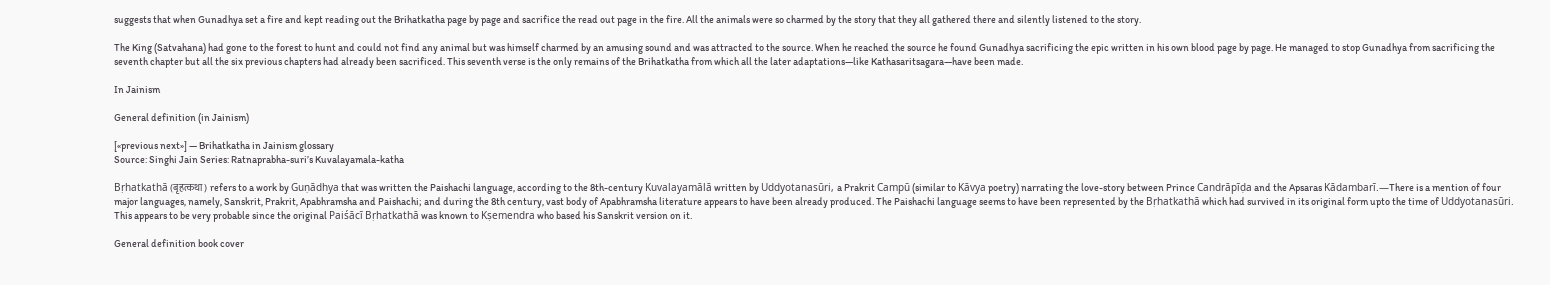suggests that when Gunadhya set a fire and kept reading out the Brihatkatha page by page and sacrifice the read out page in the fire. All the animals were so charmed by the story that they all gathered there and silently listened to the story.

The King (Satvahana) had gone to the forest to hunt and could not find any animal but was himself charmed by an amusing sound and was attracted to the source. When he reached the source he found Gunadhya sacrificing the epic written in his own blood page by page. He managed to stop Gunadhya from sacrificing the seventh chapter but all the six previous chapters had already been sacrificed. This seventh verse is the only remains of the Brihatkatha from which all the later adaptations—like Kathasaritsagara—have been made.

In Jainism

General definition (in Jainism)

[«previous next»] — Brihatkatha in Jainism glossary
Source: Singhi Jain Series: Ratnaprabha-suri’s Kuvalayamala-katha

Bṛhatkathā (बृहत्कथा) refers to a work by Guṇādhya that was written the Paishachi language, according to the 8th-century Kuvalayamālā written by Uddyotanasūri, a Prakrit Campū (similar to Kāvya poetry) narrating the love-story between Prince Candrāpīḍa and the Apsaras Kādambarī.—There is a mention of four major languages, namely, Sanskrit, Prakrit, Apabhramsha and Paishachi; and during the 8th century, vast body of Apabhramsha literature appears to have been already produced. The Paishachi language seems to have been represented by the Bṛhatkathā which had survived in its original form upto the time of Uddyotanasūri. This appears to be very probable since the original Paiśācī Bṛhatkathā was known to Kṣemendra who based his Sanskrit version on it.

General definition book cover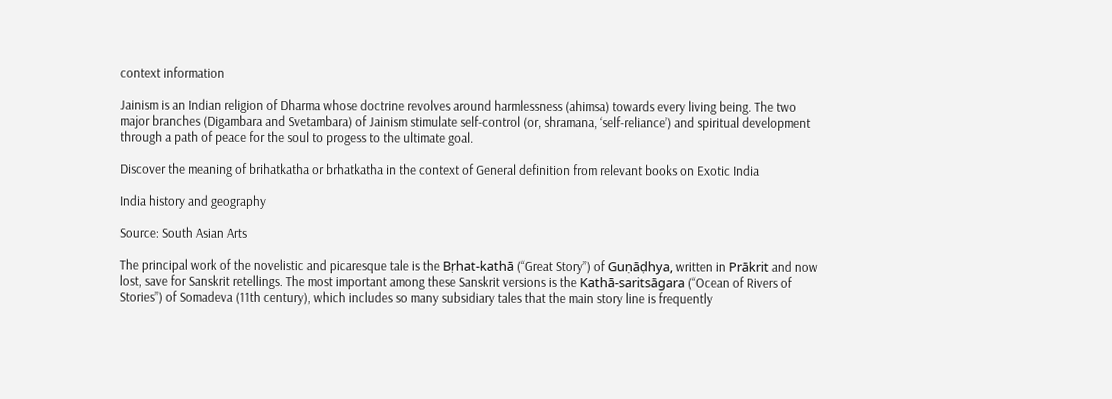context information

Jainism is an Indian religion of Dharma whose doctrine revolves around harmlessness (ahimsa) towards every living being. The two major branches (Digambara and Svetambara) of Jainism stimulate self-control (or, shramana, ‘self-reliance’) and spiritual development through a path of peace for the soul to progess to the ultimate goal.

Discover the meaning of brihatkatha or brhatkatha in the context of General definition from relevant books on Exotic India

India history and geography

Source: South Asian Arts

The principal work of the novelistic and picaresque tale is the Bṛhat-kathā (“Great Story”) of Guṇāḍhya, written in Prākrit and now lost, save for Sanskrit retellings. The most important among these Sanskrit versions is the Kathā-saritsāgara (“Ocean of Rivers of Stories”) of Somadeva (11th century), which includes so many subsidiary tales that the main story line is frequently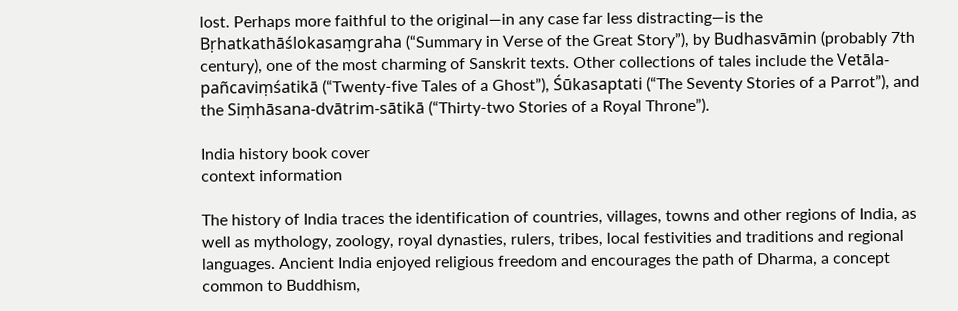lost. Perhaps more faithful to the original—in any case far less distracting—is the Bṛhatkathāślokasaṃgraha (“Summary in Verse of the Great Story”), by Budhasvāmin (probably 7th century), one of the most charming of Sanskrit texts. Other collections of tales include the Vetāla-pañcaviṃśatikā (“Twenty-five Tales of a Ghost”), Śūkasaptati (“The Seventy Stories of a Parrot”), and the Siṃhāsana-dvātrim-sātikā (“Thirty-two Stories of a Royal Throne”).

India history book cover
context information

The history of India traces the identification of countries, villages, towns and other regions of India, as well as mythology, zoology, royal dynasties, rulers, tribes, local festivities and traditions and regional languages. Ancient India enjoyed religious freedom and encourages the path of Dharma, a concept common to Buddhism,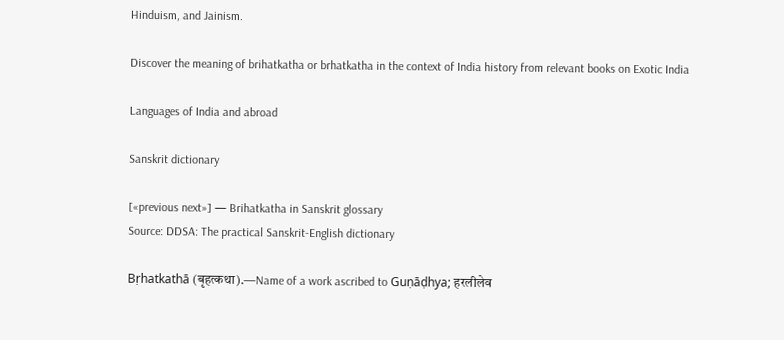Hinduism, and Jainism.

Discover the meaning of brihatkatha or brhatkatha in the context of India history from relevant books on Exotic India

Languages of India and abroad

Sanskrit dictionary

[«previous next»] — Brihatkatha in Sanskrit glossary
Source: DDSA: The practical Sanskrit-English dictionary

Bṛhatkathā (बृहत्कथा).—Name of a work ascribed to Guṇāḍhya; हरलीलेव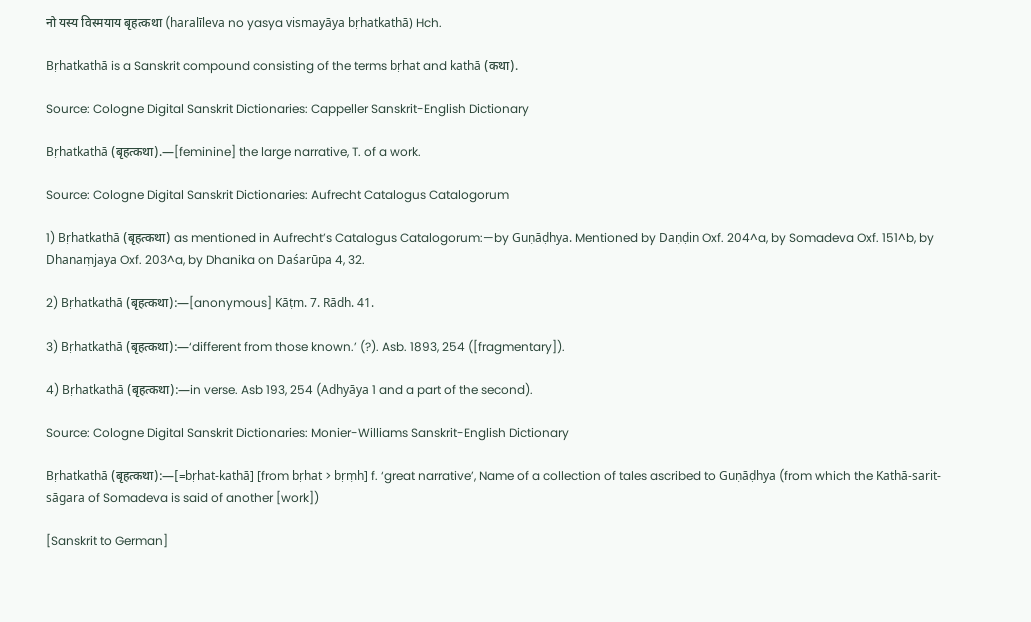नो यस्य विस्मयाय बृहत्कथा (haralīleva no yasya vismayāya bṛhatkathā) Hch.

Bṛhatkathā is a Sanskrit compound consisting of the terms bṛhat and kathā (कथा).

Source: Cologne Digital Sanskrit Dictionaries: Cappeller Sanskrit-English Dictionary

Bṛhatkathā (बृहत्कथा).—[feminine] the large narrative, T. of a work.

Source: Cologne Digital Sanskrit Dictionaries: Aufrecht Catalogus Catalogorum

1) Bṛhatkathā (बृहत्कथा) as mentioned in Aufrecht’s Catalogus Catalogorum:—by Guṇāḍhya. Mentioned by Daṇḍin Oxf. 204^a, by Somadeva Oxf. 151^b, by Dhanaṃjaya Oxf. 203^a, by Dhanika on Daśarūpa 4, 32.

2) Bṛhatkathā (बृहत्कथा):—[anonymous] Kāṭm. 7. Rādh. 41.

3) Bṛhatkathā (बृहत्कथा):—‘different from those known.’ (?). Asb. 1893, 254 ([fragmentary]).

4) Bṛhatkathā (बृहत्कथा):—in verse. Asb 193, 254 (Adhyāya 1 and a part of the second).

Source: Cologne Digital Sanskrit Dictionaries: Monier-Williams Sanskrit-English Dictionary

Bṛhatkathā (बृहत्कथा):—[=bṛhat-kathā] [from bṛhat > bṛṃh] f. ‘great narrative’, Name of a collection of tales ascribed to Guṇāḍhya (from which the Kathā-sarit-sāgara of Somadeva is said of another [work])

[Sanskrit to German]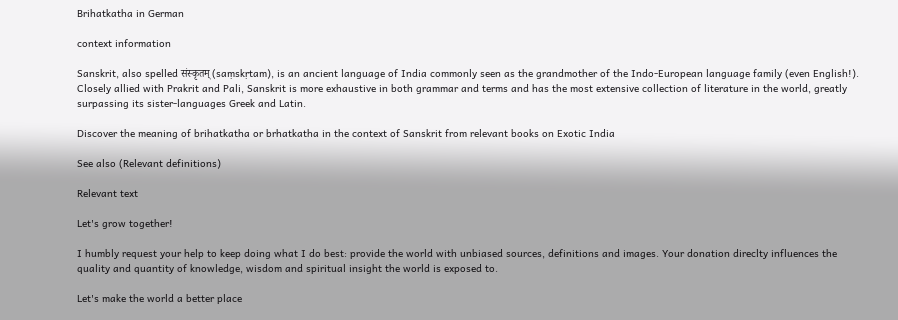Brihatkatha in German

context information

Sanskrit, also spelled संस्कृतम् (saṃskṛtam), is an ancient language of India commonly seen as the grandmother of the Indo-European language family (even English!). Closely allied with Prakrit and Pali, Sanskrit is more exhaustive in both grammar and terms and has the most extensive collection of literature in the world, greatly surpassing its sister-languages Greek and Latin.

Discover the meaning of brihatkatha or brhatkatha in the context of Sanskrit from relevant books on Exotic India

See also (Relevant definitions)

Relevant text

Let's grow together!

I humbly request your help to keep doing what I do best: provide the world with unbiased sources, definitions and images. Your donation direclty influences the quality and quantity of knowledge, wisdom and spiritual insight the world is exposed to.

Let's make the world a better place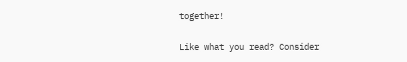together!

Like what you read? Consider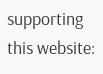supporting this website: